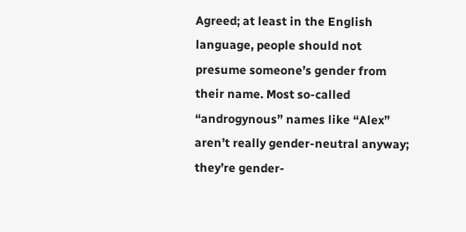Agreed; at least in the English language, people should not presume someone’s gender from their name. Most so-called “androgynous” names like “Alex” aren’t really gender-neutral anyway; they’re gender-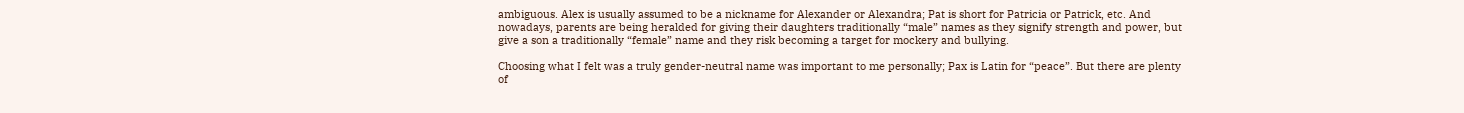ambiguous. Alex is usually assumed to be a nickname for Alexander or Alexandra; Pat is short for Patricia or Patrick, etc. And nowadays, parents are being heralded for giving their daughters traditionally “male” names as they signify strength and power, but give a son a traditionally “female” name and they risk becoming a target for mockery and bullying.

Choosing what I felt was a truly gender-neutral name was important to me personally; Pax is Latin for “peace”. But there are plenty of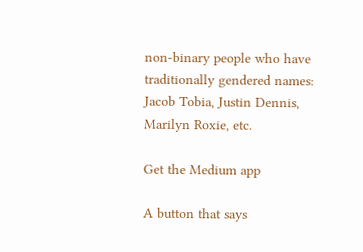non-binary people who have traditionally gendered names: Jacob Tobia, Justin Dennis, Marilyn Roxie, etc.

Get the Medium app

A button that says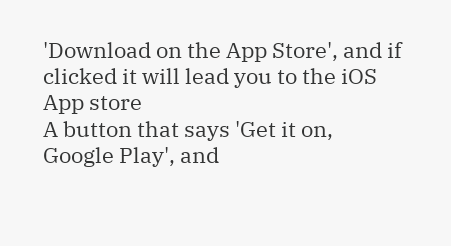'Download on the App Store', and if clicked it will lead you to the iOS App store
A button that says 'Get it on, Google Play', and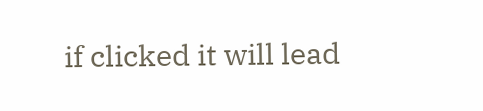if clicked it will lead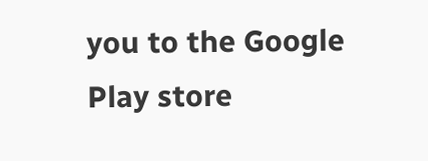you to the Google Play store